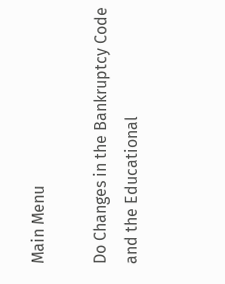Main Menu

Do Changes in the Bankruptcy Code and the Educational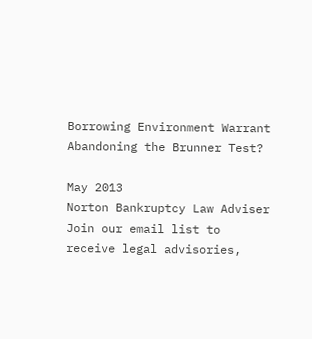Borrowing Environment Warrant Abandoning the Brunner Test?

May 2013
Norton Bankruptcy Law Adviser
Join our email list to receive legal advisories,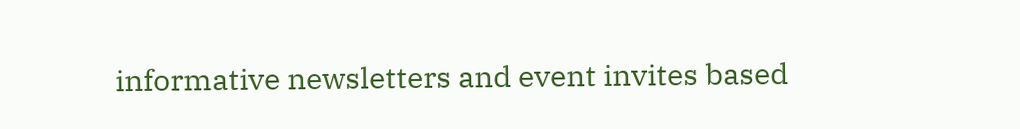informative newsletters and event invites based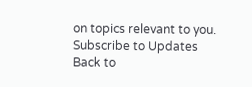on topics relevant to you.
Subscribe to Updates
Back to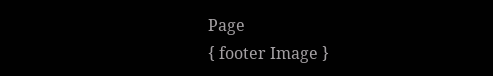Page
{ footer Image }